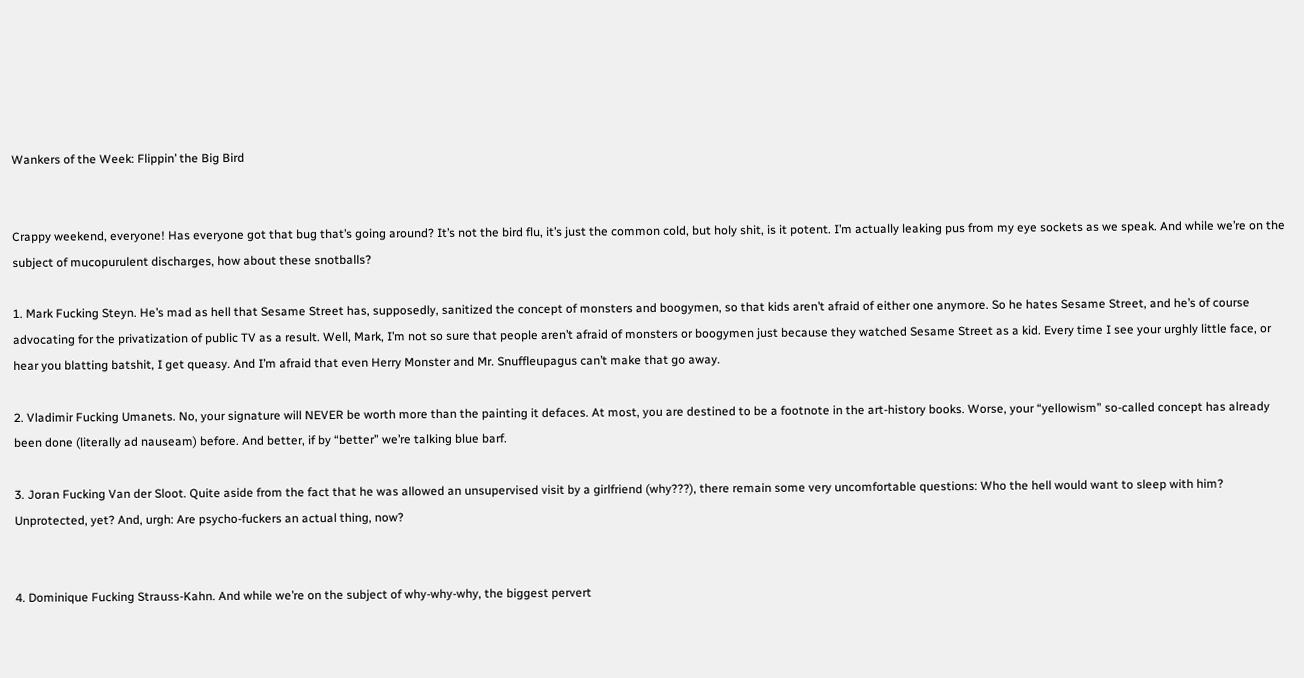Wankers of the Week: Flippin’ the Big Bird


Crappy weekend, everyone! Has everyone got that bug that’s going around? It’s not the bird flu, it’s just the common cold, but holy shit, is it potent. I’m actually leaking pus from my eye sockets as we speak. And while we’re on the subject of mucopurulent discharges, how about these snotballs?

1. Mark Fucking Steyn. He’s mad as hell that Sesame Street has, supposedly, sanitized the concept of monsters and boogymen, so that kids aren’t afraid of either one anymore. So he hates Sesame Street, and he’s of course advocating for the privatization of public TV as a result. Well, Mark, I’m not so sure that people aren’t afraid of monsters or boogymen just because they watched Sesame Street as a kid. Every time I see your urghly little face, or hear you blatting batshit, I get queasy. And I’m afraid that even Herry Monster and Mr. Snuffleupagus can’t make that go away.

2. Vladimir Fucking Umanets. No, your signature will NEVER be worth more than the painting it defaces. At most, you are destined to be a footnote in the art-history books. Worse, your “yellowism” so-called concept has already been done (literally ad nauseam) before. And better, if by “better” we’re talking blue barf.

3. Joran Fucking Van der Sloot. Quite aside from the fact that he was allowed an unsupervised visit by a girlfriend (why???), there remain some very uncomfortable questions: Who the hell would want to sleep with him? Unprotected, yet? And, urgh: Are psycho-fuckers an actual thing, now?


4. Dominique Fucking Strauss-Kahn. And while we’re on the subject of why-why-why, the biggest pervert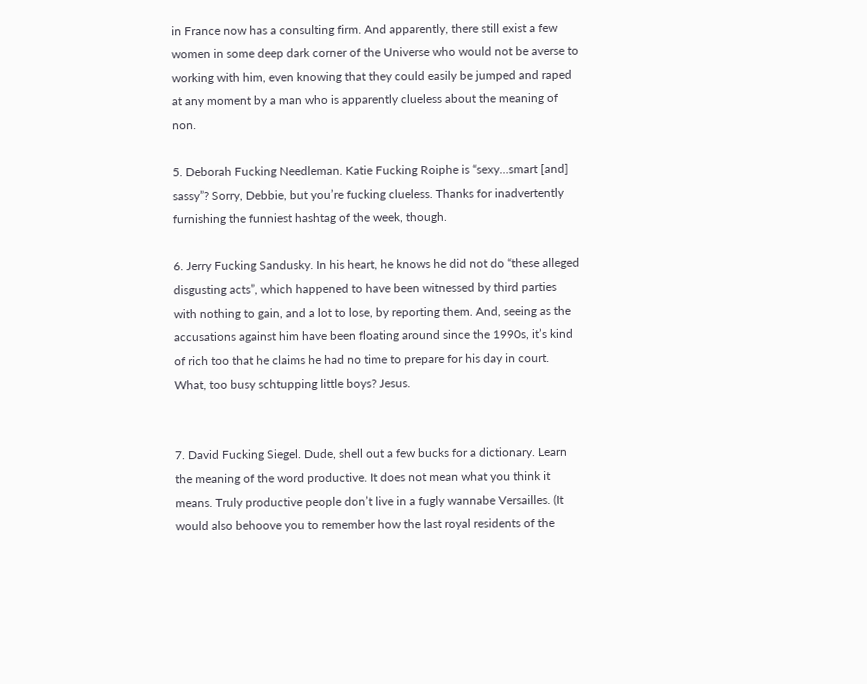in France now has a consulting firm. And apparently, there still exist a few women in some deep dark corner of the Universe who would not be averse to working with him, even knowing that they could easily be jumped and raped at any moment by a man who is apparently clueless about the meaning of non.

5. Deborah Fucking Needleman. Katie Fucking Roiphe is “sexy…smart [and] sassy”? Sorry, Debbie, but you’re fucking clueless. Thanks for inadvertently furnishing the funniest hashtag of the week, though.

6. Jerry Fucking Sandusky. In his heart, he knows he did not do “these alleged disgusting acts”, which happened to have been witnessed by third parties with nothing to gain, and a lot to lose, by reporting them. And, seeing as the accusations against him have been floating around since the 1990s, it’s kind of rich too that he claims he had no time to prepare for his day in court. What, too busy schtupping little boys? Jesus.


7. David Fucking Siegel. Dude, shell out a few bucks for a dictionary. Learn the meaning of the word productive. It does not mean what you think it means. Truly productive people don’t live in a fugly wannabe Versailles. (It would also behoove you to remember how the last royal residents of the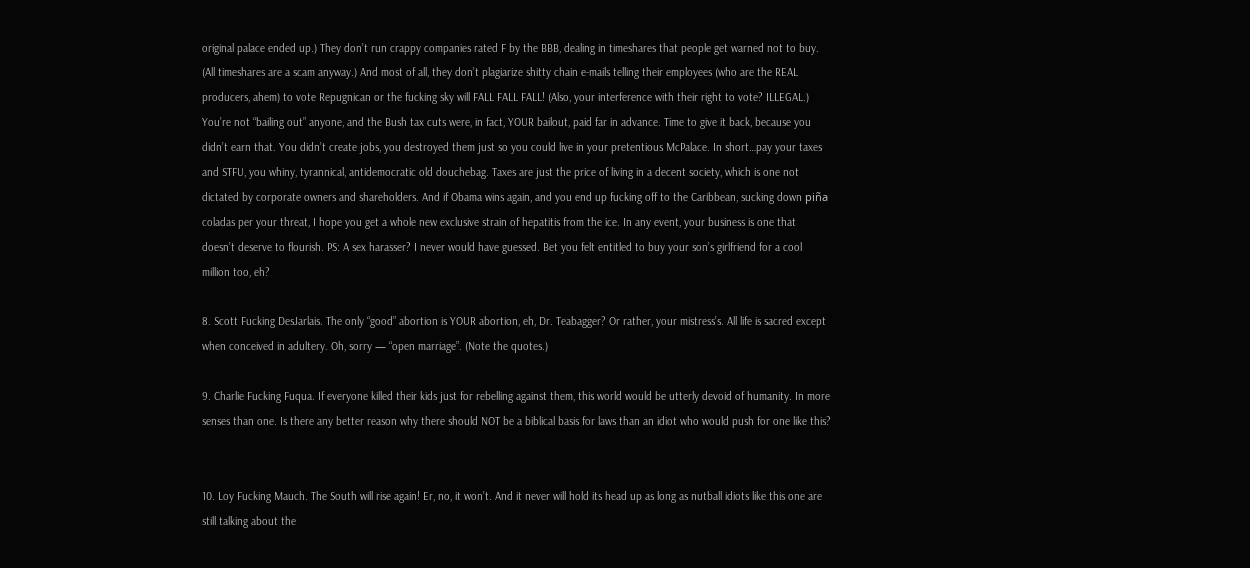original palace ended up.) They don’t run crappy companies rated F by the BBB, dealing in timeshares that people get warned not to buy. (All timeshares are a scam anyway.) And most of all, they don’t plagiarize shitty chain e-mails telling their employees (who are the REAL producers, ahem) to vote Repugnican or the fucking sky will FALL FALL FALL! (Also, your interference with their right to vote? ILLEGAL.) You’re not “bailing out” anyone, and the Bush tax cuts were, in fact, YOUR bailout, paid far in advance. Time to give it back, because you didn’t earn that. You didn’t create jobs, you destroyed them just so you could live in your pretentious McPalace. In short…pay your taxes and STFU, you whiny, tyrannical, antidemocratic old douchebag. Taxes are just the price of living in a decent society, which is one not dictated by corporate owners and shareholders. And if Obama wins again, and you end up fucking off to the Caribbean, sucking down piña coladas per your threat, I hope you get a whole new exclusive strain of hepatitis from the ice. In any event, your business is one that doesn’t deserve to flourish. PS: A sex harasser? I never would have guessed. Bet you felt entitled to buy your son’s girlfriend for a cool million too, eh?

8. Scott Fucking DesJarlais. The only “good” abortion is YOUR abortion, eh, Dr. Teabagger? Or rather, your mistress’s. All life is sacred except when conceived in adultery. Oh, sorry — “open marriage”. (Note the quotes.)

9. Charlie Fucking Fuqua. If everyone killed their kids just for rebelling against them, this world would be utterly devoid of humanity. In more senses than one. Is there any better reason why there should NOT be a biblical basis for laws than an idiot who would push for one like this?


10. Loy Fucking Mauch. The South will rise again! Er, no, it won’t. And it never will hold its head up as long as nutball idiots like this one are still talking about the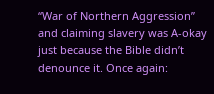“War of Northern Aggression” and claiming slavery was A-okay just because the Bible didn’t denounce it. Once again: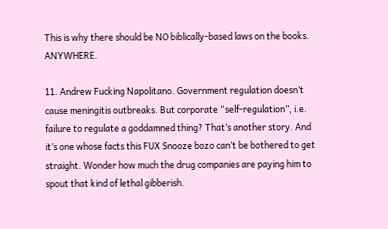This is why there should be NO biblically-based laws on the books. ANYWHERE.

11. Andrew Fucking Napolitano. Government regulation doesn’t cause meningitis outbreaks. But corporate “self-regulation”, i.e. failure to regulate a goddamned thing? That’s another story. And it’s one whose facts this FUX Snooze bozo can’t be bothered to get straight. Wonder how much the drug companies are paying him to spout that kind of lethal gibberish.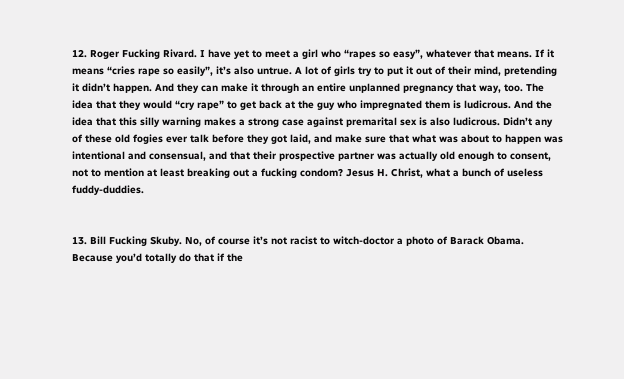12. Roger Fucking Rivard. I have yet to meet a girl who “rapes so easy”, whatever that means. If it means “cries rape so easily”, it’s also untrue. A lot of girls try to put it out of their mind, pretending it didn’t happen. And they can make it through an entire unplanned pregnancy that way, too. The idea that they would “cry rape” to get back at the guy who impregnated them is ludicrous. And the idea that this silly warning makes a strong case against premarital sex is also ludicrous. Didn’t any of these old fogies ever talk before they got laid, and make sure that what was about to happen was intentional and consensual, and that their prospective partner was actually old enough to consent, not to mention at least breaking out a fucking condom? Jesus H. Christ, what a bunch of useless fuddy-duddies.


13. Bill Fucking Skuby. No, of course it’s not racist to witch-doctor a photo of Barack Obama. Because you’d totally do that if the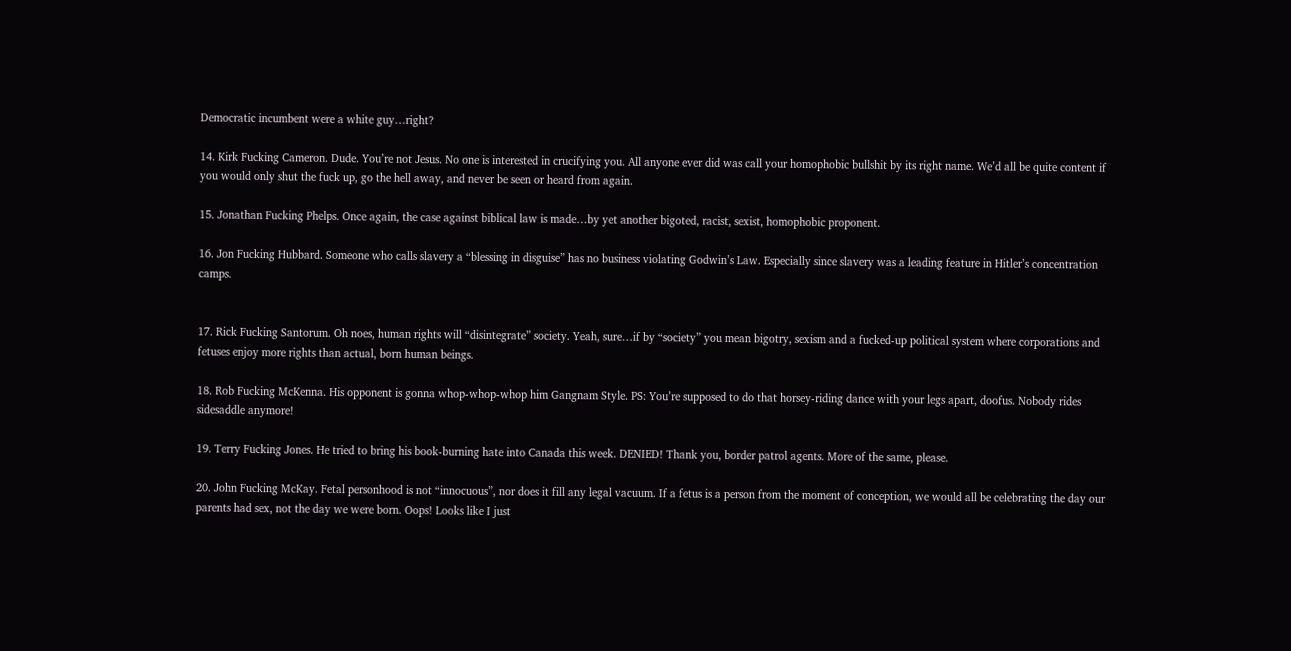Democratic incumbent were a white guy…right?

14. Kirk Fucking Cameron. Dude. You’re not Jesus. No one is interested in crucifying you. All anyone ever did was call your homophobic bullshit by its right name. We’d all be quite content if you would only shut the fuck up, go the hell away, and never be seen or heard from again.

15. Jonathan Fucking Phelps. Once again, the case against biblical law is made…by yet another bigoted, racist, sexist, homophobic proponent.

16. Jon Fucking Hubbard. Someone who calls slavery a “blessing in disguise” has no business violating Godwin’s Law. Especially since slavery was a leading feature in Hitler’s concentration camps.


17. Rick Fucking Santorum. Oh noes, human rights will “disintegrate” society. Yeah, sure…if by “society” you mean bigotry, sexism and a fucked-up political system where corporations and fetuses enjoy more rights than actual, born human beings.

18. Rob Fucking McKenna. His opponent is gonna whop-whop-whop him Gangnam Style. PS: You’re supposed to do that horsey-riding dance with your legs apart, doofus. Nobody rides sidesaddle anymore!

19. Terry Fucking Jones. He tried to bring his book-burning hate into Canada this week. DENIED! Thank you, border patrol agents. More of the same, please.

20. John Fucking McKay. Fetal personhood is not “innocuous”, nor does it fill any legal vacuum. If a fetus is a person from the moment of conception, we would all be celebrating the day our parents had sex, not the day we were born. Oops! Looks like I just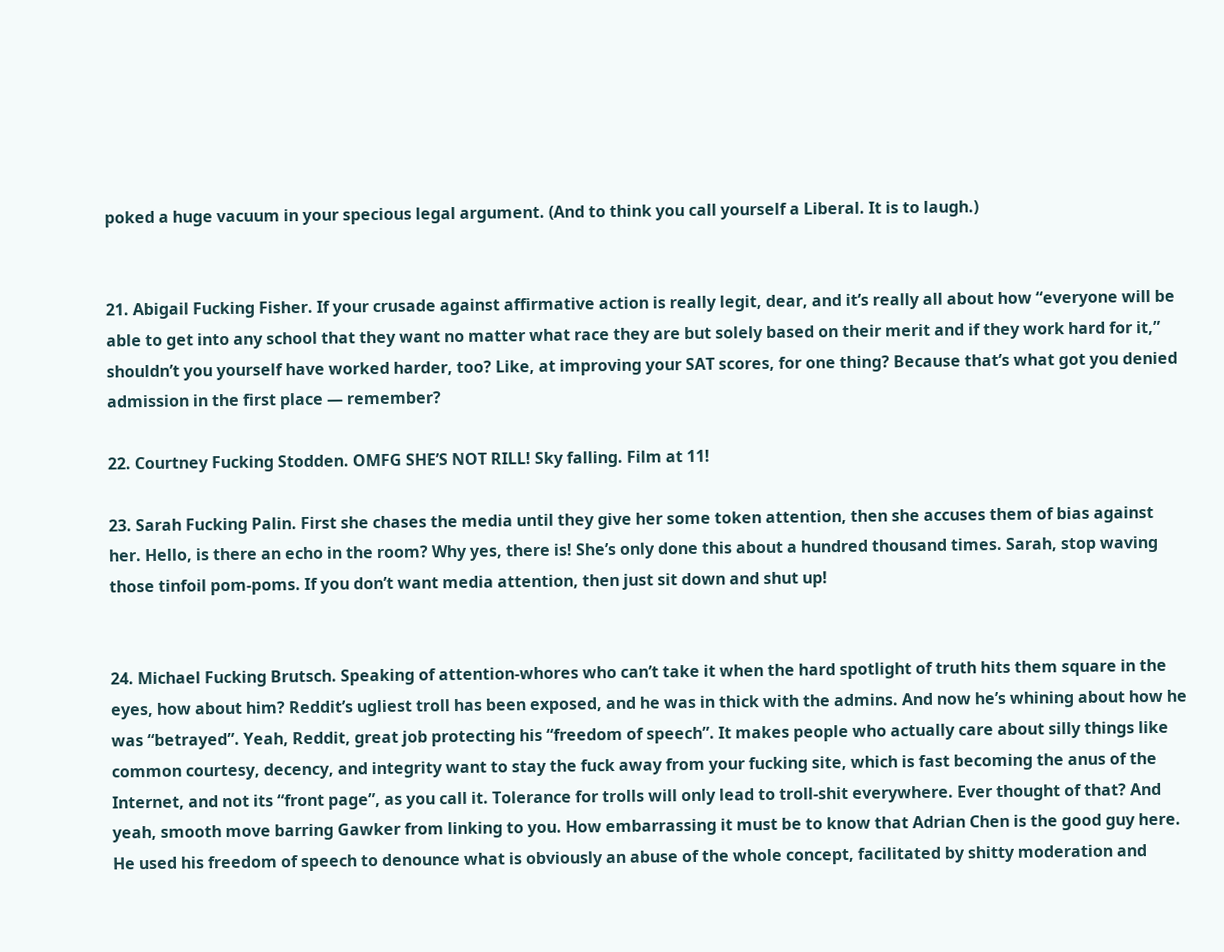poked a huge vacuum in your specious legal argument. (And to think you call yourself a Liberal. It is to laugh.)


21. Abigail Fucking Fisher. If your crusade against affirmative action is really legit, dear, and it’s really all about how “everyone will be able to get into any school that they want no matter what race they are but solely based on their merit and if they work hard for it,” shouldn’t you yourself have worked harder, too? Like, at improving your SAT scores, for one thing? Because that’s what got you denied admission in the first place — remember?

22. Courtney Fucking Stodden. OMFG SHE’S NOT RILL! Sky falling. Film at 11!

23. Sarah Fucking Palin. First she chases the media until they give her some token attention, then she accuses them of bias against her. Hello, is there an echo in the room? Why yes, there is! She’s only done this about a hundred thousand times. Sarah, stop waving those tinfoil pom-poms. If you don’t want media attention, then just sit down and shut up!


24. Michael Fucking Brutsch. Speaking of attention-whores who can’t take it when the hard spotlight of truth hits them square in the eyes, how about him? Reddit’s ugliest troll has been exposed, and he was in thick with the admins. And now he’s whining about how he was “betrayed”. Yeah, Reddit, great job protecting his “freedom of speech”. It makes people who actually care about silly things like common courtesy, decency, and integrity want to stay the fuck away from your fucking site, which is fast becoming the anus of the Internet, and not its “front page”, as you call it. Tolerance for trolls will only lead to troll-shit everywhere. Ever thought of that? And yeah, smooth move barring Gawker from linking to you. How embarrassing it must be to know that Adrian Chen is the good guy here. He used his freedom of speech to denounce what is obviously an abuse of the whole concept, facilitated by shitty moderation and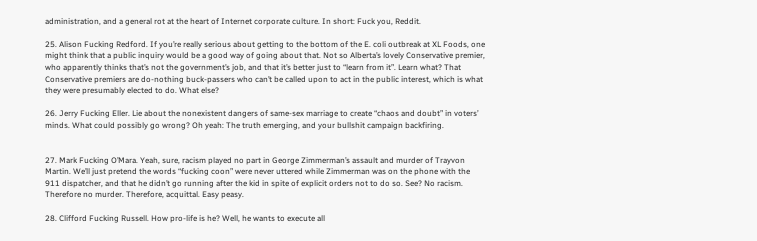administration, and a general rot at the heart of Internet corporate culture. In short: Fuck you, Reddit.

25. Alison Fucking Redford. If you’re really serious about getting to the bottom of the E. coli outbreak at XL Foods, one might think that a public inquiry would be a good way of going about that. Not so Alberta’s lovely Conservative premier, who apparently thinks that’s not the government’s job, and that it’s better just to “learn from it”. Learn what? That Conservative premiers are do-nothing buck-passers who can’t be called upon to act in the public interest, which is what they were presumably elected to do. What else?

26. Jerry Fucking Eller. Lie about the nonexistent dangers of same-sex marriage to create “chaos and doubt” in voters’ minds. What could possibly go wrong? Oh yeah: The truth emerging, and your bullshit campaign backfiring.


27. Mark Fucking O’Mara. Yeah, sure, racism played no part in George Zimmerman’s assault and murder of Trayvon Martin. We’ll just pretend the words “fucking coon” were never uttered while Zimmerman was on the phone with the 911 dispatcher, and that he didn’t go running after the kid in spite of explicit orders not to do so. See? No racism. Therefore no murder. Therefore, acquittal. Easy peasy.

28. Clifford Fucking Russell. How pro-life is he? Well, he wants to execute all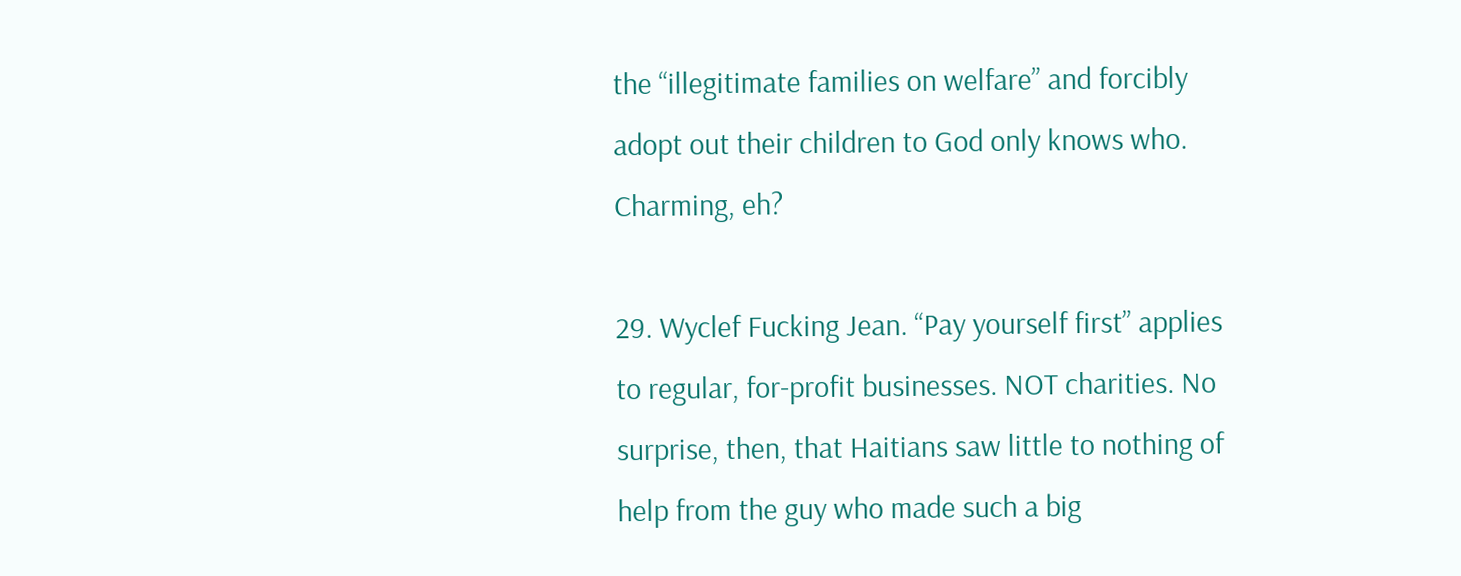the “illegitimate families on welfare” and forcibly adopt out their children to God only knows who. Charming, eh?

29. Wyclef Fucking Jean. “Pay yourself first” applies to regular, for-profit businesses. NOT charities. No surprise, then, that Haitians saw little to nothing of help from the guy who made such a big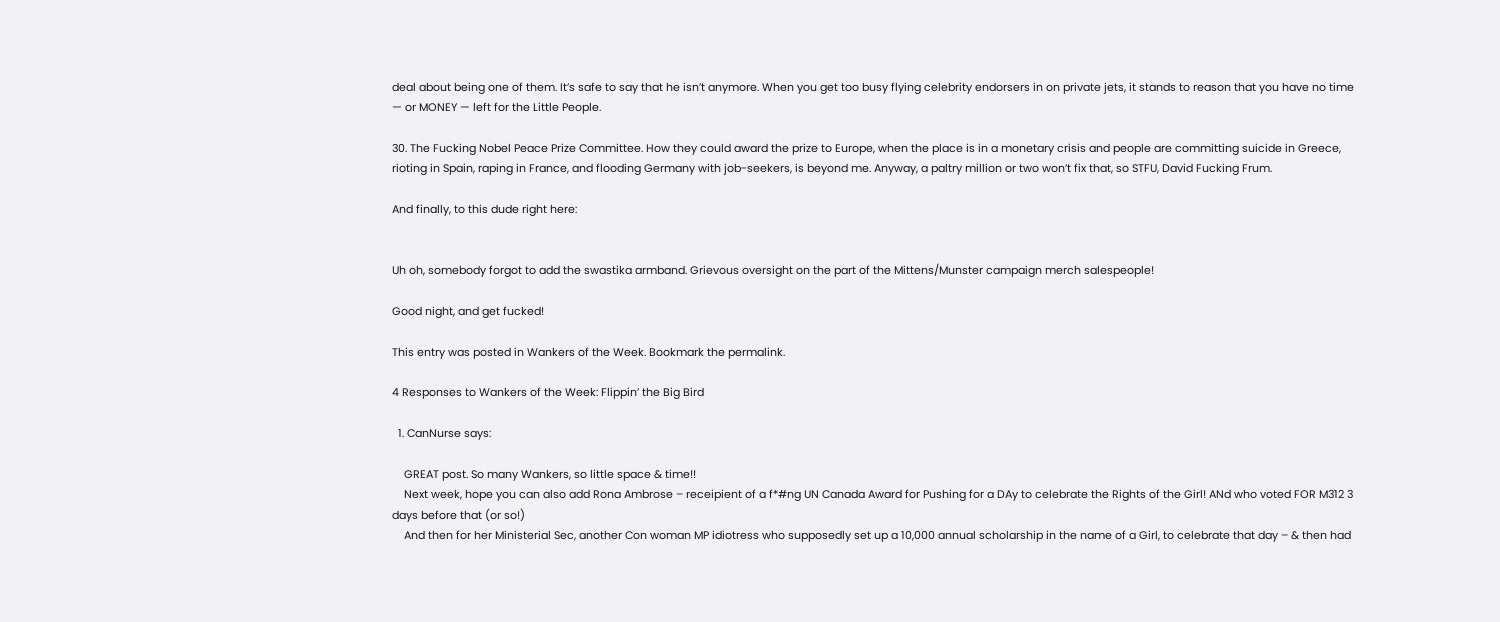deal about being one of them. It’s safe to say that he isn’t anymore. When you get too busy flying celebrity endorsers in on private jets, it stands to reason that you have no time — or MONEY — left for the Little People.

30. The Fucking Nobel Peace Prize Committee. How they could award the prize to Europe, when the place is in a monetary crisis and people are committing suicide in Greece, rioting in Spain, raping in France, and flooding Germany with job-seekers, is beyond me. Anyway, a paltry million or two won’t fix that, so STFU, David Fucking Frum.

And finally, to this dude right here:


Uh oh, somebody forgot to add the swastika armband. Grievous oversight on the part of the Mittens/Munster campaign merch salespeople!

Good night, and get fucked!

This entry was posted in Wankers of the Week. Bookmark the permalink.

4 Responses to Wankers of the Week: Flippin’ the Big Bird

  1. CanNurse says:

    GREAT post. So many Wankers, so little space & time!!
    Next week, hope you can also add Rona Ambrose – receipient of a f*#ng UN Canada Award for Pushing for a DAy to celebrate the Rights of the Girl! ANd who voted FOR M312 3 days before that (or so!)
    And then for her Ministerial Sec, another Con woman MP idiotress who supposedly set up a 10,000 annual scholarship in the name of a Girl, to celebrate that day – & then had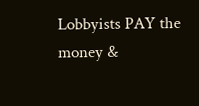Lobbyists PAY the money &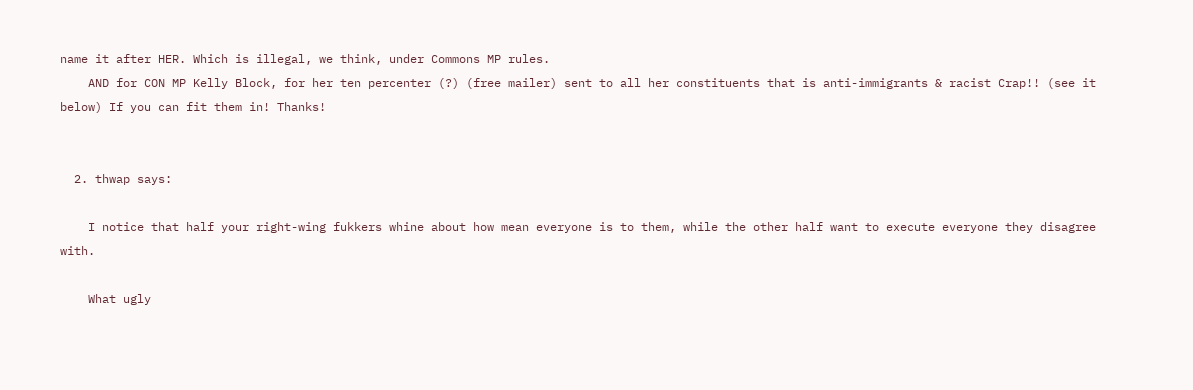name it after HER. Which is illegal, we think, under Commons MP rules.
    AND for CON MP Kelly Block, for her ten percenter (?) (free mailer) sent to all her constituents that is anti-immigrants & racist Crap!! (see it below) If you can fit them in! Thanks!


  2. thwap says:

    I notice that half your right-wing fukkers whine about how mean everyone is to them, while the other half want to execute everyone they disagree with.

    What ugly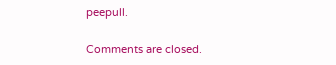peepull.

Comments are closed.